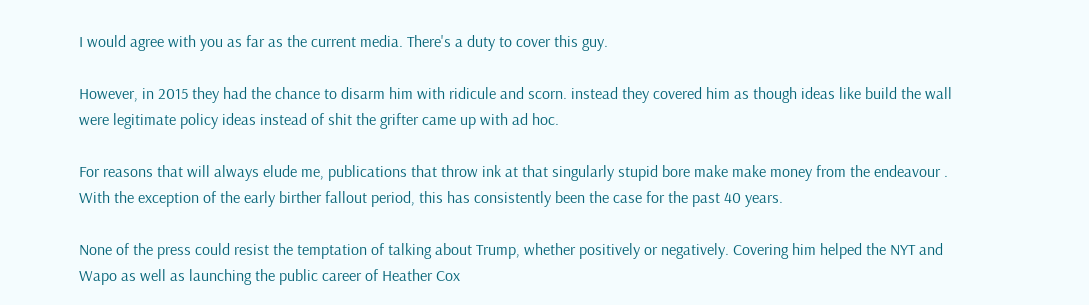I would agree with you as far as the current media. There's a duty to cover this guy.

However, in 2015 they had the chance to disarm him with ridicule and scorn. instead they covered him as though ideas like build the wall were legitimate policy ideas instead of shit the grifter came up with ad hoc.

For reasons that will always elude me, publications that throw ink at that singularly stupid bore make make money from the endeavour . With the exception of the early birther fallout period, this has consistently been the case for the past 40 years.

None of the press could resist the temptation of talking about Trump, whether positively or negatively. Covering him helped the NYT and Wapo as well as launching the public career of Heather Cox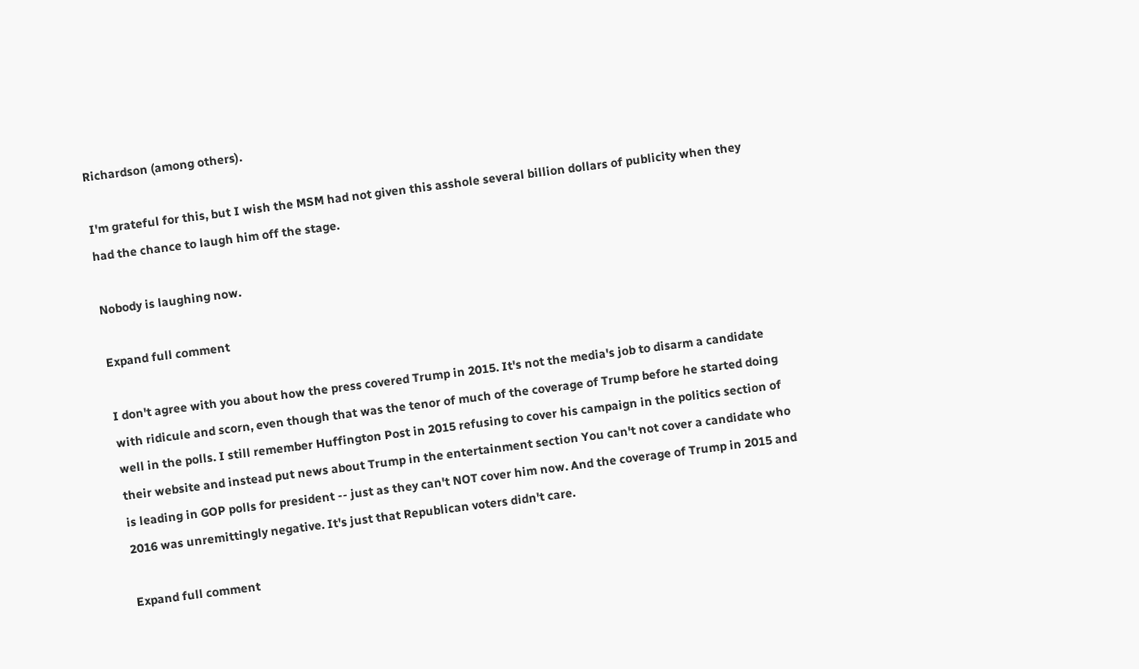Richardson (among others).

I'm grateful for this, but I wish the MSM had not given this asshole several billion dollars of publicity when they had the chance to laugh him off the stage.

Nobody is laughing now.

Expand full comment

I don't agree with you about how the press covered Trump in 2015. It's not the media's job to disarm a candidate with ridicule and scorn, even though that was the tenor of much of the coverage of Trump before he started doing well in the polls. I still remember Huffington Post in 2015 refusing to cover his campaign in the politics section of their website and instead put news about Trump in the entertainment section You can't not cover a candidate who is leading in GOP polls for president -- just as they can't NOT cover him now. And the coverage of Trump in 2015 and 2016 was unremittingly negative. It's just that Republican voters didn't care.

Expand full comment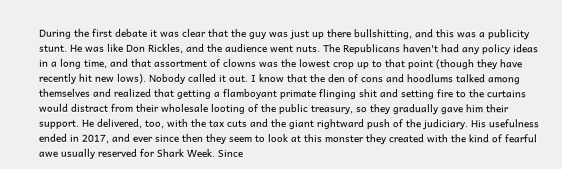During the first debate it was clear that the guy was just up there bullshitting, and this was a publicity stunt. He was like Don Rickles, and the audience went nuts. The Republicans haven't had any policy ideas in a long time, and that assortment of clowns was the lowest crop up to that point (though they have recently hit new lows). Nobody called it out. I know that the den of cons and hoodlums talked among themselves and realized that getting a flamboyant primate flinging shit and setting fire to the curtains would distract from their wholesale looting of the public treasury, so they gradually gave him their support. He delivered, too, with the tax cuts and the giant rightward push of the judiciary. His usefulness ended in 2017, and ever since then they seem to look at this monster they created with the kind of fearful awe usually reserved for Shark Week. Since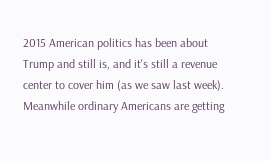2015 American politics has been about Trump and still is, and it's still a revenue center to cover him (as we saw last week). Meanwhile ordinary Americans are getting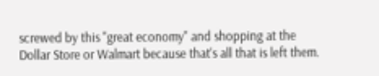screwed by this "great economy" and shopping at the Dollar Store or Walmart because that's all that is left them.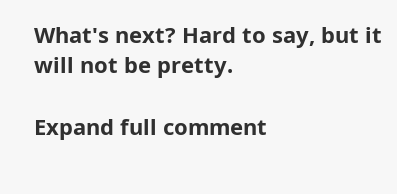What's next? Hard to say, but it will not be pretty.

Expand full comment